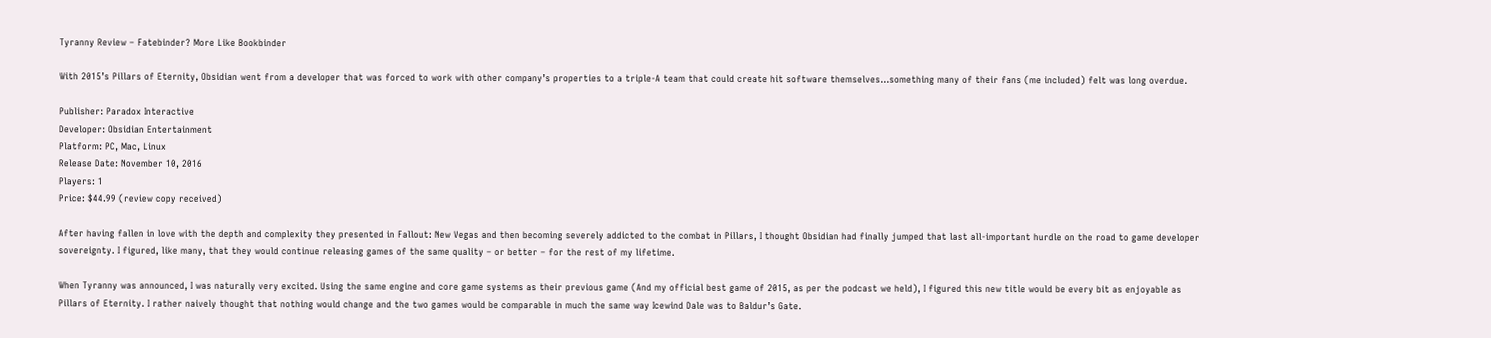Tyranny Review – Fatebinder? More Like Bookbinder

With 2015’s Pillars of Eternity, Obsidian went from a developer that was forced to work with other company’s properties to a triple-A team that could create hit software themselves…something many of their fans (me included) felt was long overdue.

Publisher: Paradox Interactive
Developer: Obsidian Entertainment
Platform: PC, Mac, Linux
Release Date: November 10, 2016
Players: 1
Price: $44.99 (review copy received)

After having fallen in love with the depth and complexity they presented in Fallout: New Vegas and then becoming severely addicted to the combat in Pillars, I thought Obsidian had finally jumped that last all-important hurdle on the road to game developer sovereignty. I figured, like many, that they would continue releasing games of the same quality – or better – for the rest of my lifetime.

When Tyranny was announced, I was naturally very excited. Using the same engine and core game systems as their previous game (And my official best game of 2015, as per the podcast we held), I figured this new title would be every bit as enjoyable as Pillars of Eternity. I rather naively thought that nothing would change and the two games would be comparable in much the same way Icewind Dale was to Baldur’s Gate.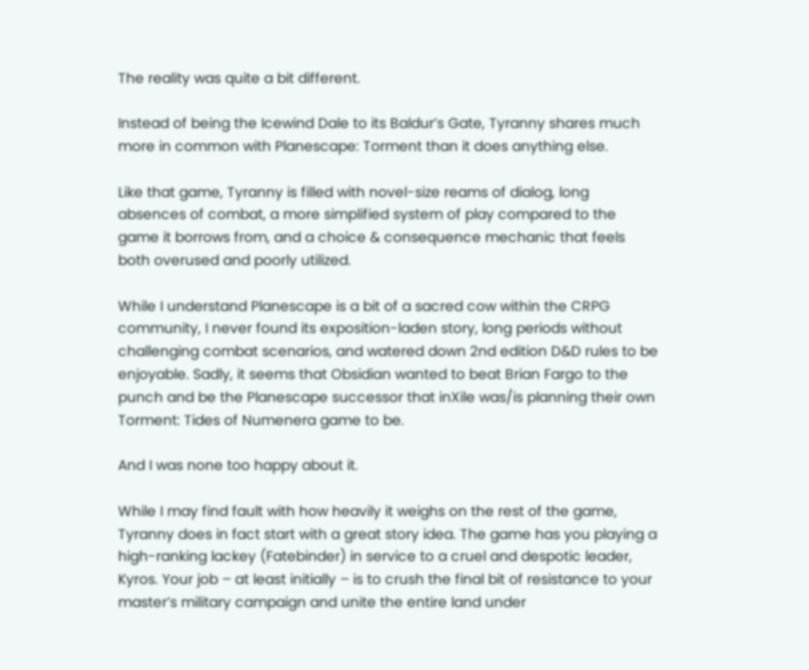The reality was quite a bit different.

Instead of being the Icewind Dale to its Baldur’s Gate, Tyranny shares much more in common with Planescape: Torment than it does anything else.

Like that game, Tyranny is filled with novel-size reams of dialog, long absences of combat, a more simplified system of play compared to the game it borrows from, and a choice & consequence mechanic that feels both overused and poorly utilized.

While I understand Planescape is a bit of a sacred cow within the CRPG community, I never found its exposition-laden story, long periods without challenging combat scenarios, and watered down 2nd edition D&D rules to be enjoyable. Sadly, it seems that Obsidian wanted to beat Brian Fargo to the punch and be the Planescape successor that inXile was/is planning their own Torment: Tides of Numenera game to be.

And I was none too happy about it.

While I may find fault with how heavily it weighs on the rest of the game, Tyranny does in fact start with a great story idea. The game has you playing a high-ranking lackey (Fatebinder) in service to a cruel and despotic leader, Kyros. Your job – at least initially – is to crush the final bit of resistance to your master’s military campaign and unite the entire land under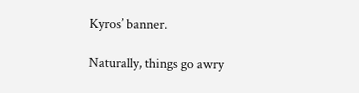Kyros’ banner.

Naturally, things go awry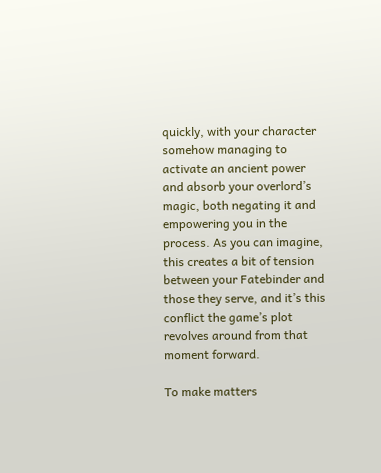quickly, with your character somehow managing to activate an ancient power and absorb your overlord’s magic, both negating it and empowering you in the process. As you can imagine, this creates a bit of tension between your Fatebinder and those they serve, and it’s this conflict the game’s plot revolves around from that moment forward.

To make matters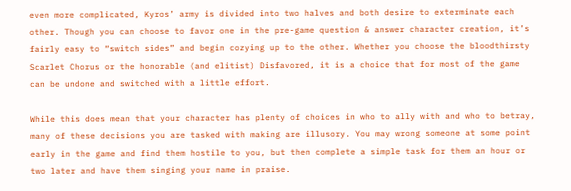even more complicated, Kyros’ army is divided into two halves and both desire to exterminate each other. Though you can choose to favor one in the pre-game question & answer character creation, it’s fairly easy to “switch sides” and begin cozying up to the other. Whether you choose the bloodthirsty Scarlet Chorus or the honorable (and elitist) Disfavored, it is a choice that for most of the game can be undone and switched with a little effort.

While this does mean that your character has plenty of choices in who to ally with and who to betray, many of these decisions you are tasked with making are illusory. You may wrong someone at some point early in the game and find them hostile to you, but then complete a simple task for them an hour or two later and have them singing your name in praise.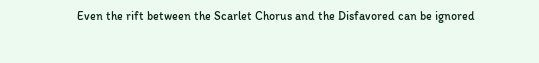Even the rift between the Scarlet Chorus and the Disfavored can be ignored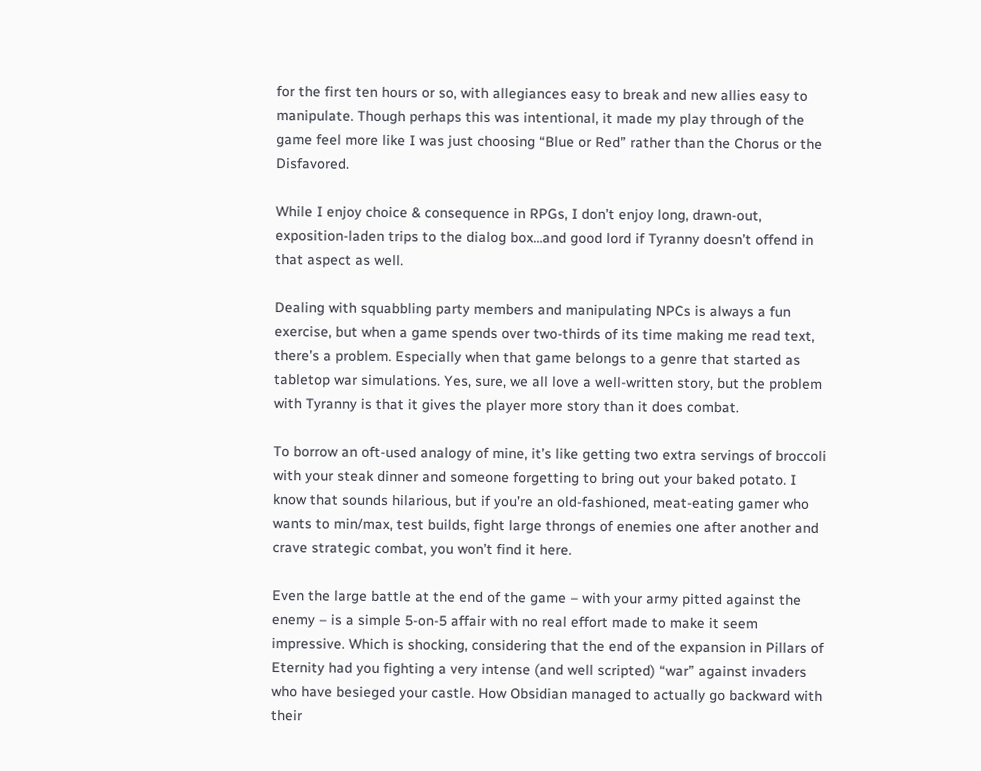for the first ten hours or so, with allegiances easy to break and new allies easy to manipulate. Though perhaps this was intentional, it made my play through of the game feel more like I was just choosing “Blue or Red” rather than the Chorus or the Disfavored.

While I enjoy choice & consequence in RPGs, I don’t enjoy long, drawn-out, exposition-laden trips to the dialog box…and good lord if Tyranny doesn’t offend in that aspect as well.

Dealing with squabbling party members and manipulating NPCs is always a fun exercise, but when a game spends over two-thirds of its time making me read text, there’s a problem. Especially when that game belongs to a genre that started as tabletop war simulations. Yes, sure, we all love a well-written story, but the problem with Tyranny is that it gives the player more story than it does combat.

To borrow an oft-used analogy of mine, it’s like getting two extra servings of broccoli with your steak dinner and someone forgetting to bring out your baked potato. I know that sounds hilarious, but if you’re an old-fashioned, meat-eating gamer who wants to min/max, test builds, fight large throngs of enemies one after another and crave strategic combat, you won’t find it here.

Even the large battle at the end of the game – with your army pitted against the enemy – is a simple 5-on-5 affair with no real effort made to make it seem impressive. Which is shocking, considering that the end of the expansion in Pillars of Eternity had you fighting a very intense (and well scripted) “war” against invaders who have besieged your castle. How Obsidian managed to actually go backward with their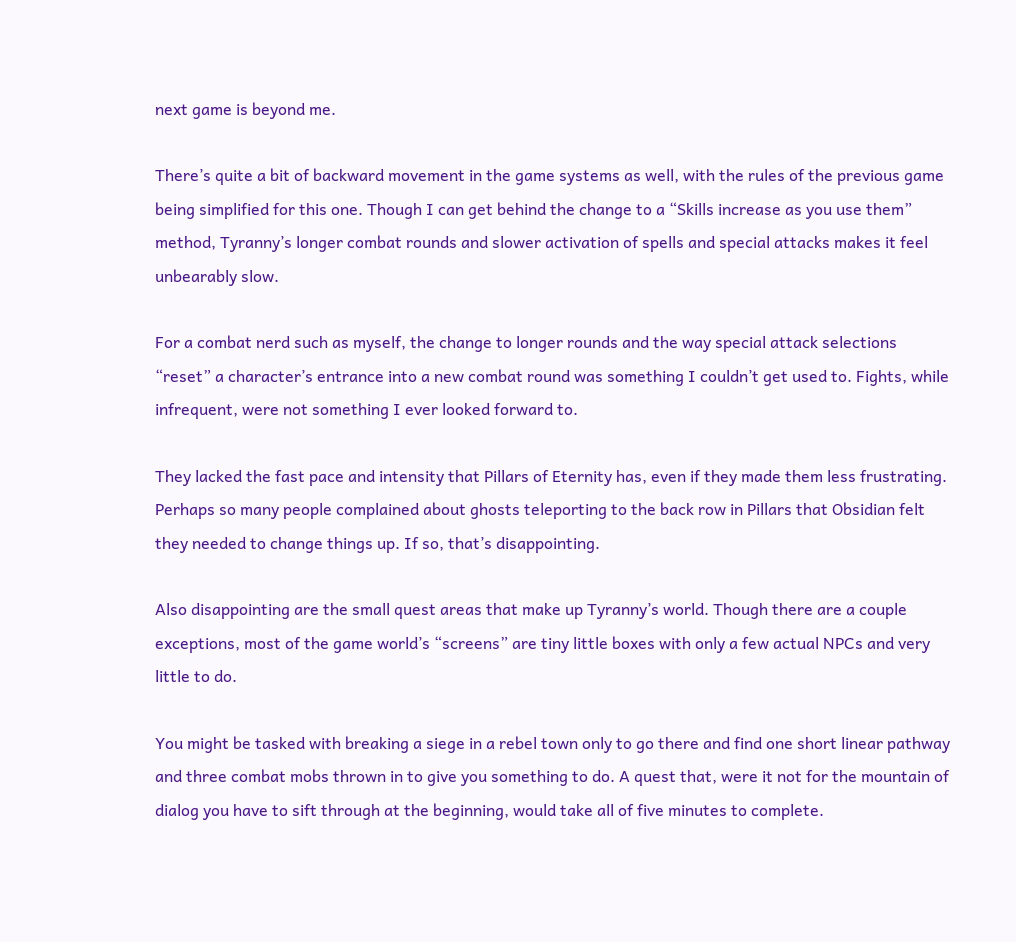next game is beyond me.

There’s quite a bit of backward movement in the game systems as well, with the rules of the previous game being simplified for this one. Though I can get behind the change to a “Skills increase as you use them” method, Tyranny’s longer combat rounds and slower activation of spells and special attacks makes it feel unbearably slow.

For a combat nerd such as myself, the change to longer rounds and the way special attack selections “reset” a character’s entrance into a new combat round was something I couldn’t get used to. Fights, while infrequent, were not something I ever looked forward to.

They lacked the fast pace and intensity that Pillars of Eternity has, even if they made them less frustrating. Perhaps so many people complained about ghosts teleporting to the back row in Pillars that Obsidian felt they needed to change things up. If so, that’s disappointing.

Also disappointing are the small quest areas that make up Tyranny’s world. Though there are a couple exceptions, most of the game world’s “screens” are tiny little boxes with only a few actual NPCs and very little to do.

You might be tasked with breaking a siege in a rebel town only to go there and find one short linear pathway and three combat mobs thrown in to give you something to do. A quest that, were it not for the mountain of dialog you have to sift through at the beginning, would take all of five minutes to complete.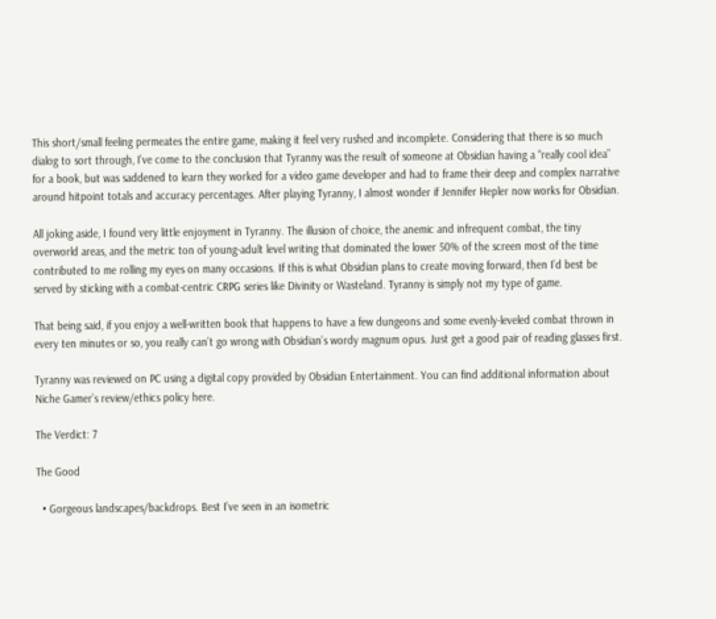This short/small feeling permeates the entire game, making it feel very rushed and incomplete. Considering that there is so much dialog to sort through, I’ve come to the conclusion that Tyranny was the result of someone at Obsidian having a “really cool idea” for a book, but was saddened to learn they worked for a video game developer and had to frame their deep and complex narrative around hitpoint totals and accuracy percentages. After playing Tyranny, I almost wonder if Jennifer Hepler now works for Obsidian.

All joking aside, I found very little enjoyment in Tyranny. The illusion of choice, the anemic and infrequent combat, the tiny overworld areas, and the metric ton of young-adult level writing that dominated the lower 50% of the screen most of the time contributed to me rolling my eyes on many occasions. If this is what Obsidian plans to create moving forward, then I’d best be served by sticking with a combat-centric CRPG series like Divinity or Wasteland. Tyranny is simply not my type of game.

That being said, if you enjoy a well-written book that happens to have a few dungeons and some evenly-leveled combat thrown in every ten minutes or so, you really can’t go wrong with Obsidian’s wordy magnum opus. Just get a good pair of reading glasses first.

Tyranny was reviewed on PC using a digital copy provided by Obsidian Entertainment. You can find additional information about Niche Gamer’s review/ethics policy here.

The Verdict: 7

The Good

  • Gorgeous landscapes/backdrops. Best I’ve seen in an isometric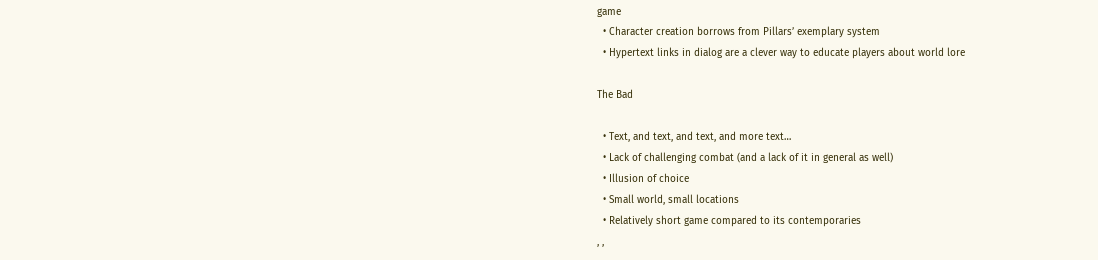game
  • Character creation borrows from Pillars’ exemplary system
  • Hypertext links in dialog are a clever way to educate players about world lore

The Bad

  • Text, and text, and text, and more text…
  • Lack of challenging combat (and a lack of it in general as well)
  • Illusion of choice
  • Small world, small locations
  • Relatively short game compared to its contemporaries
, ,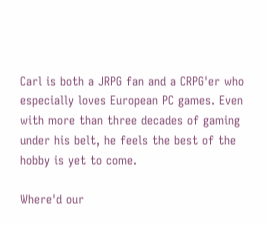Carl is both a JRPG fan and a CRPG'er who especially loves European PC games. Even with more than three decades of gaming under his belt, he feels the best of the hobby is yet to come.

Where'd our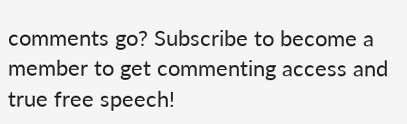comments go? Subscribe to become a member to get commenting access and true free speech!